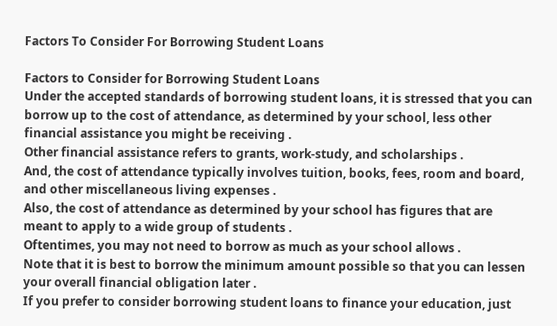Factors To Consider For Borrowing Student Loans

Factors to Consider for Borrowing Student Loans
Under the accepted standards of borrowing student loans, it is stressed that you can borrow up to the cost of attendance, as determined by your school, less other financial assistance you might be receiving .
Other financial assistance refers to grants, work-study, and scholarships .
And, the cost of attendance typically involves tuition, books, fees, room and board, and other miscellaneous living expenses .
Also, the cost of attendance as determined by your school has figures that are meant to apply to a wide group of students .
Oftentimes, you may not need to borrow as much as your school allows .
Note that it is best to borrow the minimum amount possible so that you can lessen your overall financial obligation later .
If you prefer to consider borrowing student loans to finance your education, just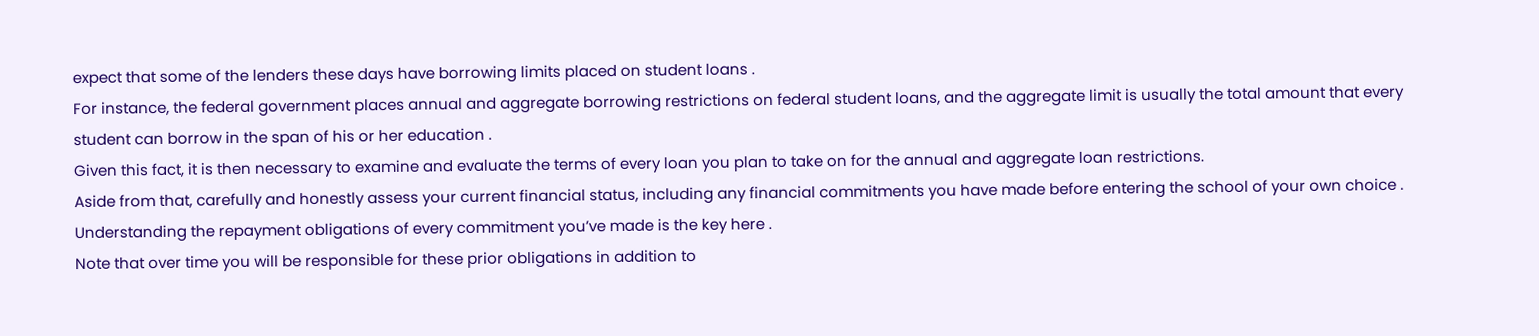expect that some of the lenders these days have borrowing limits placed on student loans .
For instance, the federal government places annual and aggregate borrowing restrictions on federal student loans, and the aggregate limit is usually the total amount that every student can borrow in the span of his or her education .
Given this fact, it is then necessary to examine and evaluate the terms of every loan you plan to take on for the annual and aggregate loan restrictions.
Aside from that, carefully and honestly assess your current financial status, including any financial commitments you have made before entering the school of your own choice .
Understanding the repayment obligations of every commitment you’ve made is the key here .
Note that over time you will be responsible for these prior obligations in addition to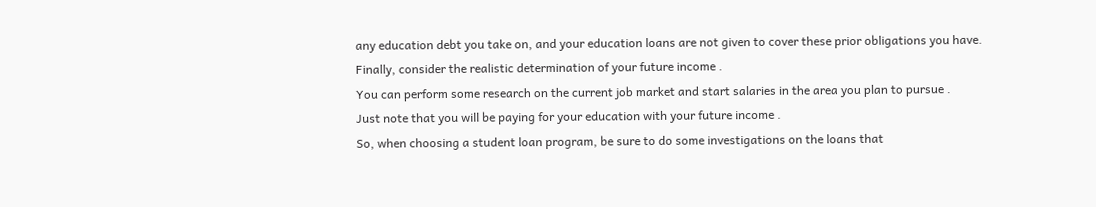any education debt you take on, and your education loans are not given to cover these prior obligations you have.
Finally, consider the realistic determination of your future income .
You can perform some research on the current job market and start salaries in the area you plan to pursue .
Just note that you will be paying for your education with your future income .
So, when choosing a student loan program, be sure to do some investigations on the loans that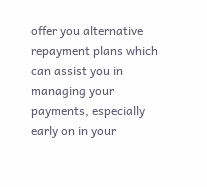offer you alternative repayment plans which can assist you in managing your payments, especially early on in your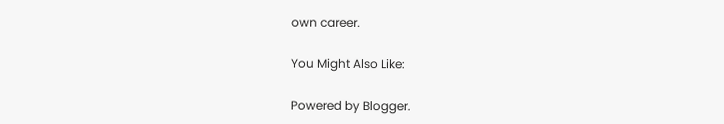own career.

You Might Also Like:

Powered by Blogger.